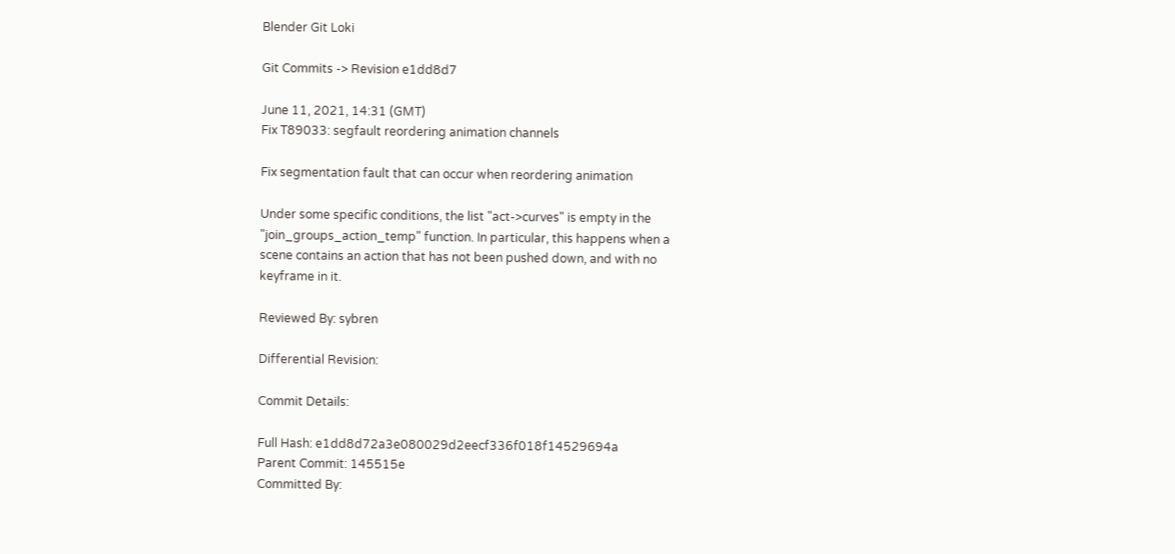Blender Git Loki

Git Commits -> Revision e1dd8d7

June 11, 2021, 14:31 (GMT)
Fix T89033: segfault reordering animation channels

Fix segmentation fault that can occur when reordering animation

Under some specific conditions, the list "act->curves" is empty in the
"join_groups_action_temp" function. In particular, this happens when a
scene contains an action that has not been pushed down, and with no
keyframe in it.

Reviewed By: sybren

Differential Revision:

Commit Details:

Full Hash: e1dd8d72a3e080029d2eecf336f018f14529694a
Parent Commit: 145515e
Committed By: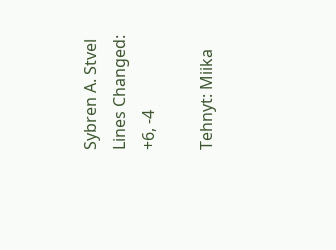Sybren A. Stvel
Lines Changed: +6, -4

Tehnyt: Miika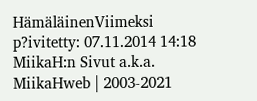HämäläinenViimeksi p?ivitetty: 07.11.2014 14:18 MiikaH:n Sivut a.k.a. MiikaHweb | 2003-2021